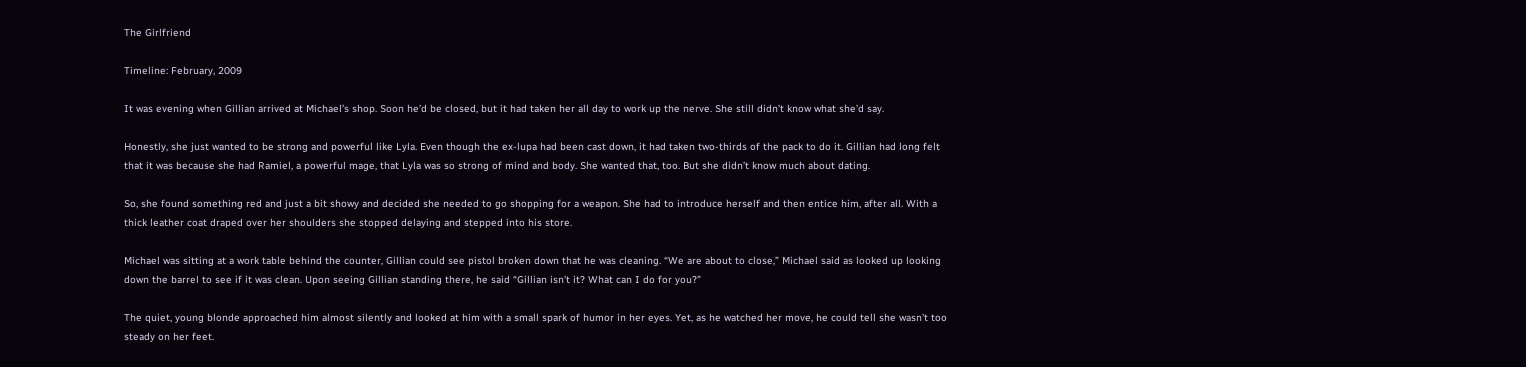The Girlfriend

Timeline: February, 2009

It was evening when Gillian arrived at Michael’s shop. Soon he’d be closed, but it had taken her all day to work up the nerve. She still didn’t know what she’d say.

Honestly, she just wanted to be strong and powerful like Lyla. Even though the ex-lupa had been cast down, it had taken two-thirds of the pack to do it. Gillian had long felt that it was because she had Ramiel, a powerful mage, that Lyla was so strong of mind and body. She wanted that, too. But she didn’t know much about dating.

So, she found something red and just a bit showy and decided she needed to go shopping for a weapon. She had to introduce herself and then entice him, after all. With a thick leather coat draped over her shoulders she stopped delaying and stepped into his store.

Michael was sitting at a work table behind the counter, Gillian could see pistol broken down that he was cleaning. “We are about to close,” Michael said as looked up looking down the barrel to see if it was clean. Upon seeing Gillian standing there, he said “Gillian isn’t it? What can I do for you?”

The quiet, young blonde approached him almost silently and looked at him with a small spark of humor in her eyes. Yet, as he watched her move, he could tell she wasn’t too steady on her feet.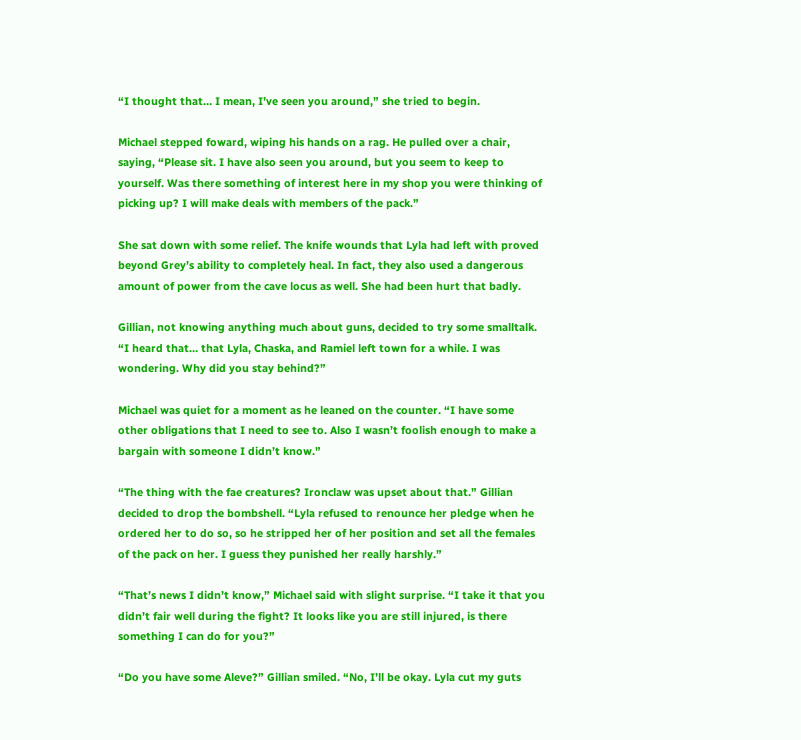“I thought that… I mean, I’ve seen you around,” she tried to begin.

Michael stepped foward, wiping his hands on a rag. He pulled over a chair, saying, “Please sit. I have also seen you around, but you seem to keep to yourself. Was there something of interest here in my shop you were thinking of picking up? I will make deals with members of the pack.”

She sat down with some relief. The knife wounds that Lyla had left with proved beyond Grey’s ability to completely heal. In fact, they also used a dangerous amount of power from the cave locus as well. She had been hurt that badly.

Gillian, not knowing anything much about guns, decided to try some smalltalk. “I heard that… that Lyla, Chaska, and Ramiel left town for a while. I was wondering. Why did you stay behind?”

Michael was quiet for a moment as he leaned on the counter. “I have some other obligations that I need to see to. Also I wasn’t foolish enough to make a bargain with someone I didn’t know.”

“The thing with the fae creatures? Ironclaw was upset about that.” Gillian decided to drop the bombshell. “Lyla refused to renounce her pledge when he ordered her to do so, so he stripped her of her position and set all the females of the pack on her. I guess they punished her really harshly.”

“That’s news I didn’t know,” Michael said with slight surprise. “I take it that you didn’t fair well during the fight? It looks like you are still injured, is there something I can do for you?”

“Do you have some Aleve?” Gillian smiled. “No, I’ll be okay. Lyla cut my guts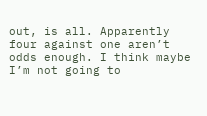out, is all. Apparently four against one aren’t odds enough. I think maybe I’m not going to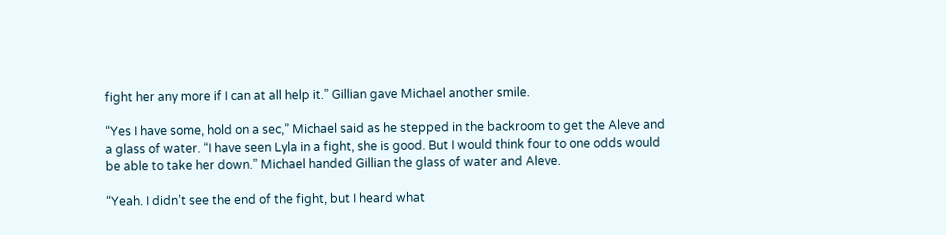fight her any more if I can at all help it.” Gillian gave Michael another smile.

“Yes I have some, hold on a sec,” Michael said as he stepped in the backroom to get the Aleve and a glass of water. “I have seen Lyla in a fight, she is good. But I would think four to one odds would be able to take her down.” Michael handed Gillian the glass of water and Aleve.

“Yeah. I didn’t see the end of the fight, but I heard what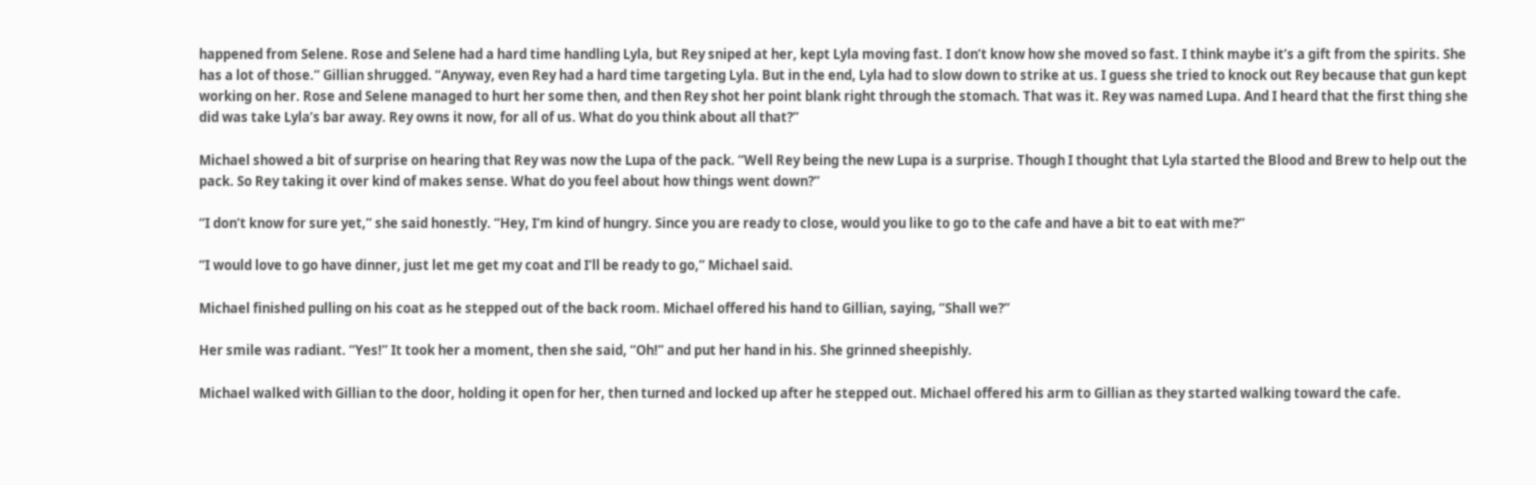happened from Selene. Rose and Selene had a hard time handling Lyla, but Rey sniped at her, kept Lyla moving fast. I don’t know how she moved so fast. I think maybe it’s a gift from the spirits. She has a lot of those.” Gillian shrugged. “Anyway, even Rey had a hard time targeting Lyla. But in the end, Lyla had to slow down to strike at us. I guess she tried to knock out Rey because that gun kept working on her. Rose and Selene managed to hurt her some then, and then Rey shot her point blank right through the stomach. That was it. Rey was named Lupa. And I heard that the first thing she did was take Lyla’s bar away. Rey owns it now, for all of us. What do you think about all that?”

Michael showed a bit of surprise on hearing that Rey was now the Lupa of the pack. “Well Rey being the new Lupa is a surprise. Though I thought that Lyla started the Blood and Brew to help out the pack. So Rey taking it over kind of makes sense. What do you feel about how things went down?”

“I don’t know for sure yet,” she said honestly. “Hey, I’m kind of hungry. Since you are ready to close, would you like to go to the cafe and have a bit to eat with me?”

“I would love to go have dinner, just let me get my coat and I’ll be ready to go,” Michael said.

Michael finished pulling on his coat as he stepped out of the back room. Michael offered his hand to Gillian, saying, “Shall we?”

Her smile was radiant. “Yes!” It took her a moment, then she said, “Oh!” and put her hand in his. She grinned sheepishly.

Michael walked with Gillian to the door, holding it open for her, then turned and locked up after he stepped out. Michael offered his arm to Gillian as they started walking toward the cafe.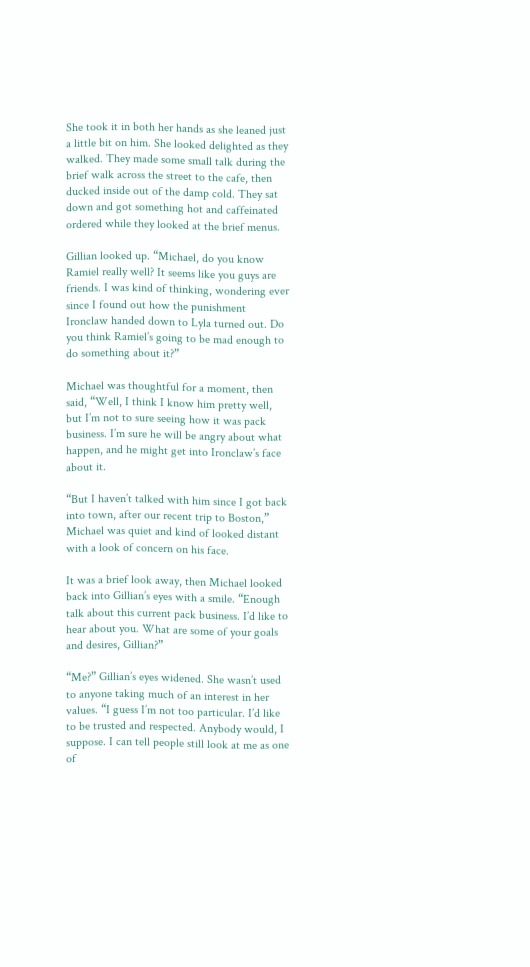She took it in both her hands as she leaned just a little bit on him. She looked delighted as they walked. They made some small talk during the brief walk across the street to the cafe, then ducked inside out of the damp cold. They sat down and got something hot and caffeinated ordered while they looked at the brief menus.

Gillian looked up. “Michael, do you know Ramiel really well? It seems like you guys are friends. I was kind of thinking, wondering ever since I found out how the punishment Ironclaw handed down to Lyla turned out. Do you think Ramiel’s going to be mad enough to do something about it?”

Michael was thoughtful for a moment, then said, “Well, I think I know him pretty well, but I’m not to sure seeing how it was pack business. I’m sure he will be angry about what happen, and he might get into Ironclaw’s face about it.

“But I haven’t talked with him since I got back into town, after our recent trip to Boston,” Michael was quiet and kind of looked distant with a look of concern on his face.

It was a brief look away, then Michael looked back into Gillian’s eyes with a smile. “Enough talk about this current pack business. I’d like to hear about you. What are some of your goals and desires, Gillian?”

“Me?” Gillian’s eyes widened. She wasn’t used to anyone taking much of an interest in her values. “I guess I’m not too particular. I’d like to be trusted and respected. Anybody would, I suppose. I can tell people still look at me as one of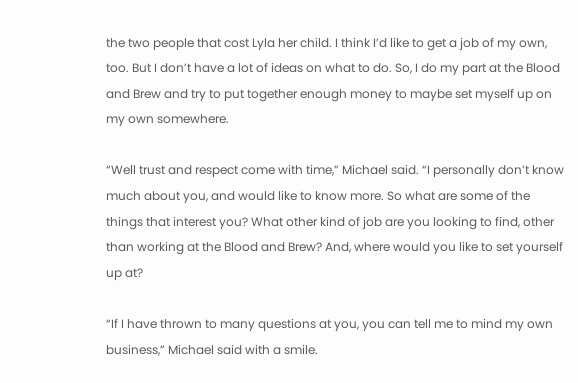the two people that cost Lyla her child. I think I’d like to get a job of my own, too. But I don’t have a lot of ideas on what to do. So, I do my part at the Blood and Brew and try to put together enough money to maybe set myself up on my own somewhere.

“Well trust and respect come with time,” Michael said. “I personally don’t know much about you, and would like to know more. So what are some of the things that interest you? What other kind of job are you looking to find, other than working at the Blood and Brew? And, where would you like to set yourself up at?

“If I have thrown to many questions at you, you can tell me to mind my own business,” Michael said with a smile.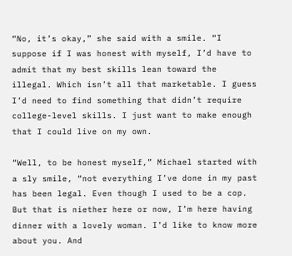“No, it’s okay,” she said with a smile. “I suppose if I was honest with myself, I’d have to admit that my best skills lean toward the illegal. Which isn’t all that marketable. I guess I’d need to find something that didn’t require college-level skills. I just want to make enough that I could live on my own.

“Well, to be honest myself,” Michael started with a sly smile, “not everything I’ve done in my past has been legal. Even though I used to be a cop. But that is niether here or now, I’m here having dinner with a lovely woman. I’d like to know more about you. And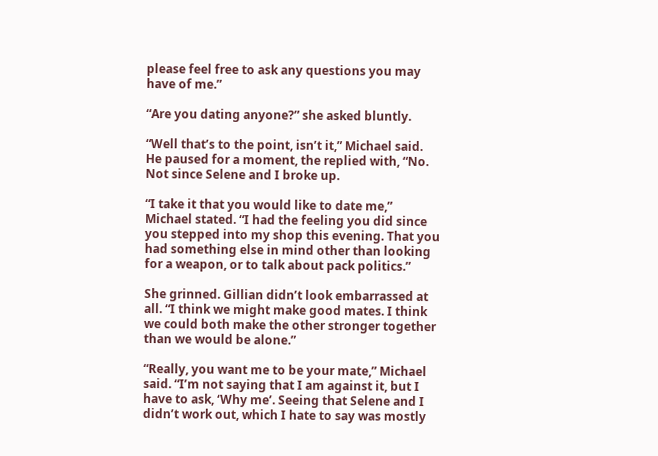please feel free to ask any questions you may have of me.”

“Are you dating anyone?” she asked bluntly.

“Well that’s to the point, isn’t it,” Michael said. He paused for a moment, the replied with, “No. Not since Selene and I broke up.

“I take it that you would like to date me,” Michael stated. “I had the feeling you did since you stepped into my shop this evening. That you had something else in mind other than looking for a weapon, or to talk about pack politics.”

She grinned. Gillian didn’t look embarrassed at all. “I think we might make good mates. I think we could both make the other stronger together than we would be alone.”

“Really, you want me to be your mate,” Michael said. “I’m not saying that I am against it, but I have to ask, ‘Why me’. Seeing that Selene and I didn’t work out, which I hate to say was mostly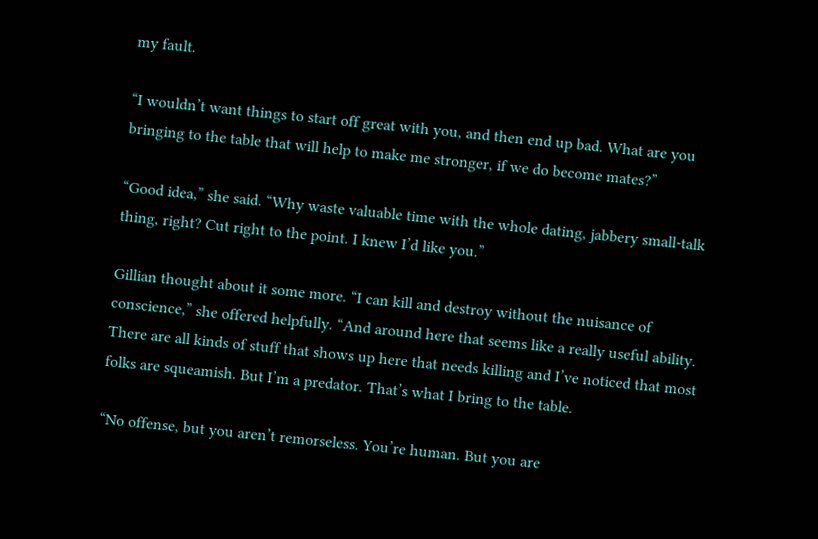my fault.

“I wouldn’t want things to start off great with you, and then end up bad. What are you bringing to the table that will help to make me stronger, if we do become mates?”

“Good idea,” she said. “Why waste valuable time with the whole dating, jabbery small-talk thing, right? Cut right to the point. I knew I’d like you.”

Gillian thought about it some more. “I can kill and destroy without the nuisance of conscience,” she offered helpfully. “And around here that seems like a really useful ability. There are all kinds of stuff that shows up here that needs killing and I’ve noticed that most folks are squeamish. But I’m a predator. That’s what I bring to the table.

“No offense, but you aren’t remorseless. You’re human. But you are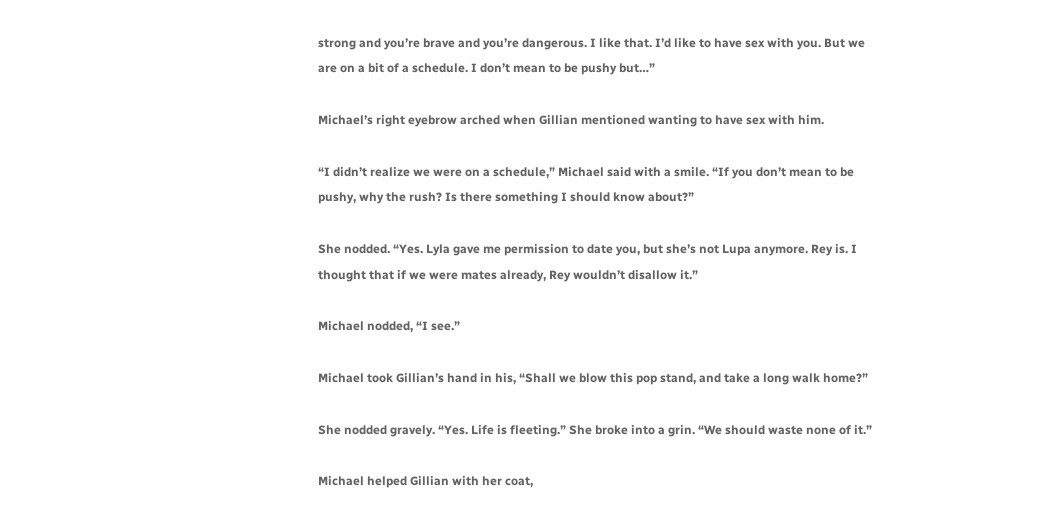strong and you’re brave and you’re dangerous. I like that. I’d like to have sex with you. But we are on a bit of a schedule. I don’t mean to be pushy but…”

Michael’s right eyebrow arched when Gillian mentioned wanting to have sex with him.

“I didn’t realize we were on a schedule,” Michael said with a smile. “If you don’t mean to be pushy, why the rush? Is there something I should know about?”

She nodded. “Yes. Lyla gave me permission to date you, but she’s not Lupa anymore. Rey is. I thought that if we were mates already, Rey wouldn’t disallow it.”

Michael nodded, “I see.”

Michael took Gillian’s hand in his, “Shall we blow this pop stand, and take a long walk home?”

She nodded gravely. “Yes. Life is fleeting.” She broke into a grin. “We should waste none of it.”

Michael helped Gillian with her coat,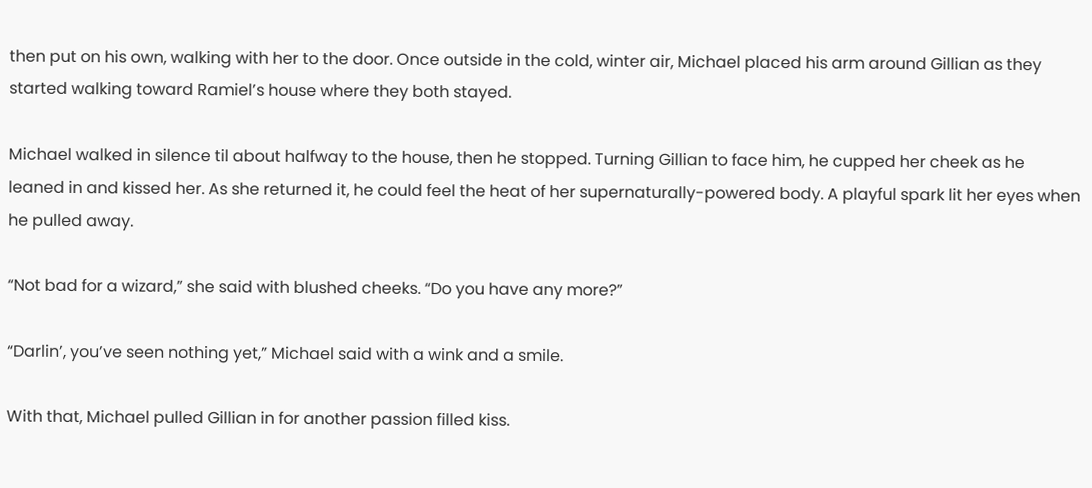then put on his own, walking with her to the door. Once outside in the cold, winter air, Michael placed his arm around Gillian as they started walking toward Ramiel’s house where they both stayed.

Michael walked in silence til about halfway to the house, then he stopped. Turning Gillian to face him, he cupped her cheek as he leaned in and kissed her. As she returned it, he could feel the heat of her supernaturally-powered body. A playful spark lit her eyes when he pulled away.

“Not bad for a wizard,” she said with blushed cheeks. “Do you have any more?”

“Darlin’, you’ve seen nothing yet,” Michael said with a wink and a smile.

With that, Michael pulled Gillian in for another passion filled kiss.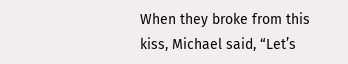When they broke from this kiss, Michael said, “Let’s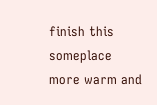finish this someplace more warm and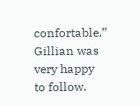confortable.” Gillian was very happy to follow.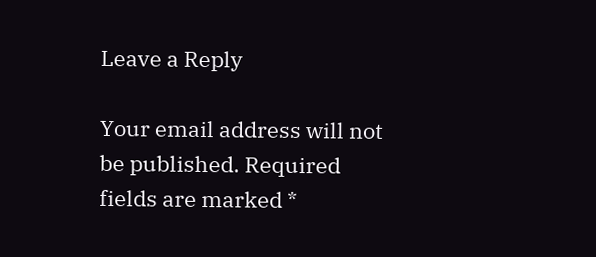Leave a Reply

Your email address will not be published. Required fields are marked *